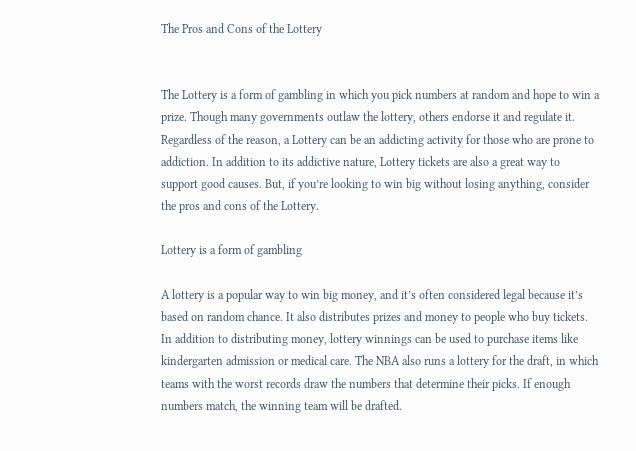The Pros and Cons of the Lottery


The Lottery is a form of gambling in which you pick numbers at random and hope to win a prize. Though many governments outlaw the lottery, others endorse it and regulate it. Regardless of the reason, a Lottery can be an addicting activity for those who are prone to addiction. In addition to its addictive nature, Lottery tickets are also a great way to support good causes. But, if you’re looking to win big without losing anything, consider the pros and cons of the Lottery.

Lottery is a form of gambling

A lottery is a popular way to win big money, and it’s often considered legal because it’s based on random chance. It also distributes prizes and money to people who buy tickets. In addition to distributing money, lottery winnings can be used to purchase items like kindergarten admission or medical care. The NBA also runs a lottery for the draft, in which teams with the worst records draw the numbers that determine their picks. If enough numbers match, the winning team will be drafted.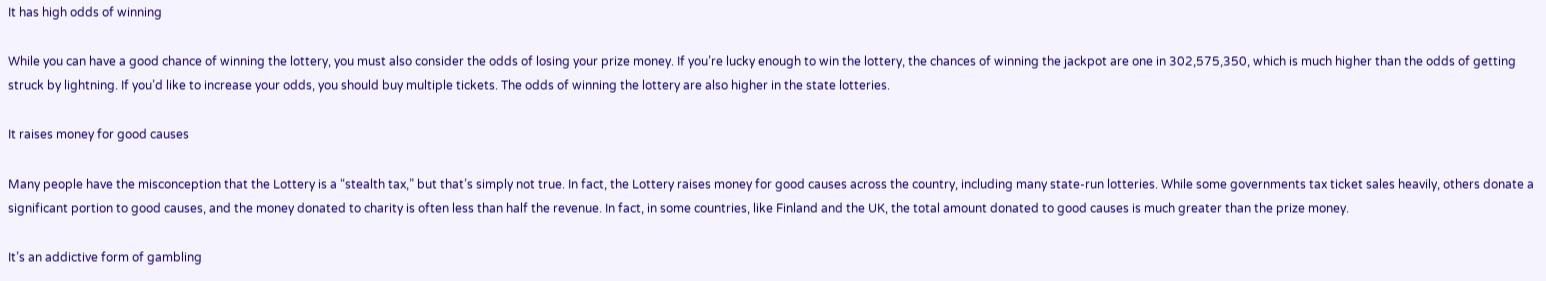It has high odds of winning

While you can have a good chance of winning the lottery, you must also consider the odds of losing your prize money. If you’re lucky enough to win the lottery, the chances of winning the jackpot are one in 302,575,350, which is much higher than the odds of getting struck by lightning. If you’d like to increase your odds, you should buy multiple tickets. The odds of winning the lottery are also higher in the state lotteries.

It raises money for good causes

Many people have the misconception that the Lottery is a “stealth tax,” but that’s simply not true. In fact, the Lottery raises money for good causes across the country, including many state-run lotteries. While some governments tax ticket sales heavily, others donate a significant portion to good causes, and the money donated to charity is often less than half the revenue. In fact, in some countries, like Finland and the UK, the total amount donated to good causes is much greater than the prize money.

It’s an addictive form of gambling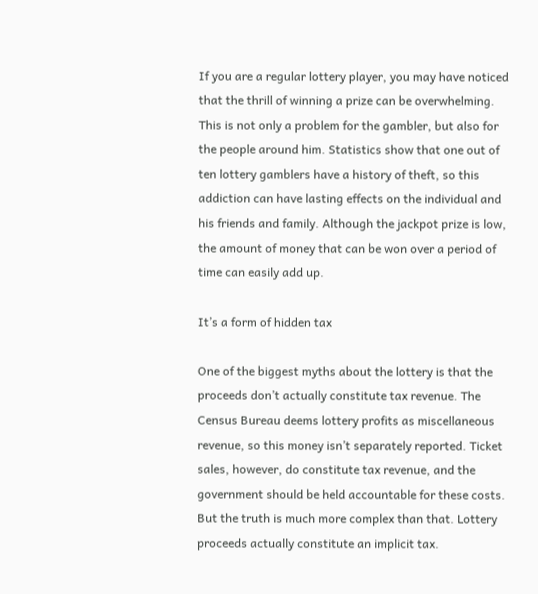If you are a regular lottery player, you may have noticed that the thrill of winning a prize can be overwhelming. This is not only a problem for the gambler, but also for the people around him. Statistics show that one out of ten lottery gamblers have a history of theft, so this addiction can have lasting effects on the individual and his friends and family. Although the jackpot prize is low, the amount of money that can be won over a period of time can easily add up.

It’s a form of hidden tax

One of the biggest myths about the lottery is that the proceeds don’t actually constitute tax revenue. The Census Bureau deems lottery profits as miscellaneous revenue, so this money isn’t separately reported. Ticket sales, however, do constitute tax revenue, and the government should be held accountable for these costs. But the truth is much more complex than that. Lottery proceeds actually constitute an implicit tax.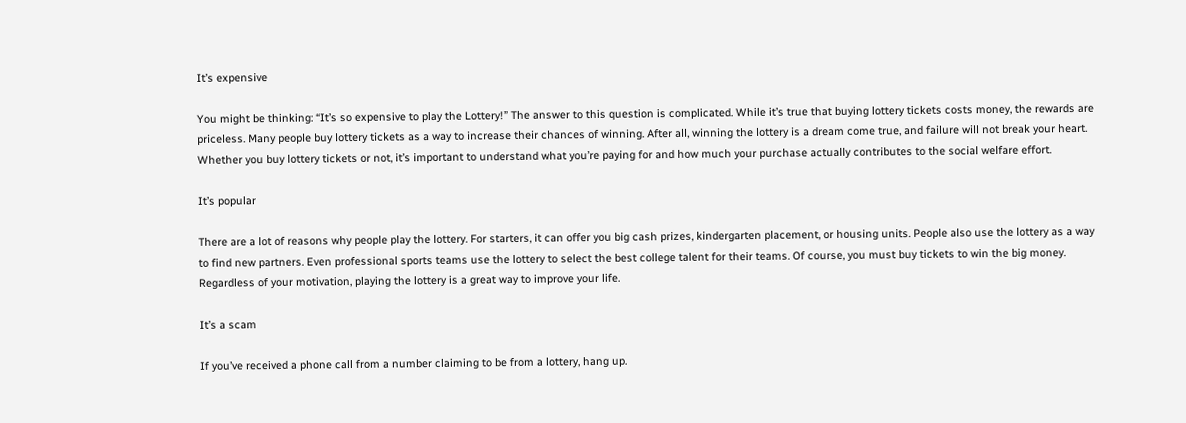It’s expensive

You might be thinking: “It’s so expensive to play the Lottery!” The answer to this question is complicated. While it’s true that buying lottery tickets costs money, the rewards are priceless. Many people buy lottery tickets as a way to increase their chances of winning. After all, winning the lottery is a dream come true, and failure will not break your heart. Whether you buy lottery tickets or not, it’s important to understand what you’re paying for and how much your purchase actually contributes to the social welfare effort.

It’s popular

There are a lot of reasons why people play the lottery. For starters, it can offer you big cash prizes, kindergarten placement, or housing units. People also use the lottery as a way to find new partners. Even professional sports teams use the lottery to select the best college talent for their teams. Of course, you must buy tickets to win the big money. Regardless of your motivation, playing the lottery is a great way to improve your life.

It’s a scam

If you’ve received a phone call from a number claiming to be from a lottery, hang up.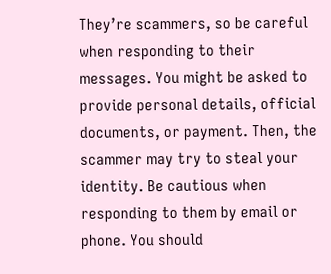They’re scammers, so be careful when responding to their messages. You might be asked to provide personal details, official documents, or payment. Then, the scammer may try to steal your identity. Be cautious when responding to them by email or phone. You should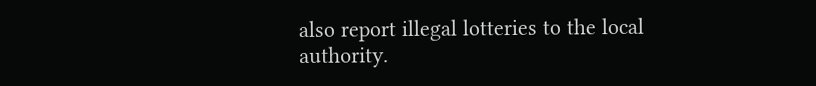also report illegal lotteries to the local authority.